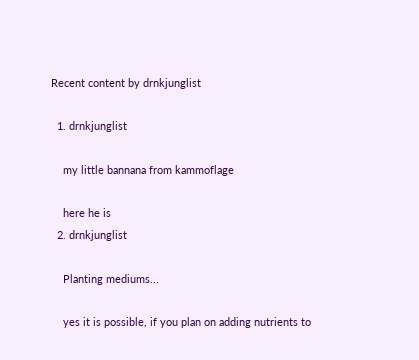Recent content by drnkjunglist

  1. drnkjunglist

    my little bannana from kammoflage

    here he is
  2. drnkjunglist

    Planting mediums...

    yes it is possible, if you plan on adding nutrients to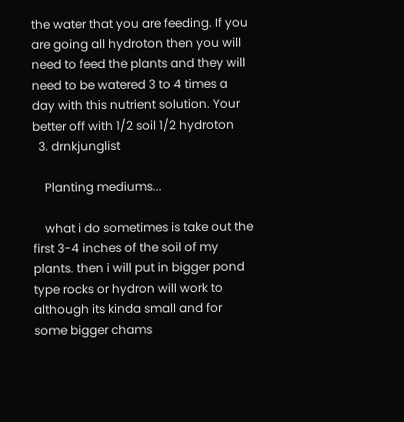the water that you are feeding. If you are going all hydroton then you will need to feed the plants and they will need to be watered 3 to 4 times a day with this nutrient solution. Your better off with 1/2 soil 1/2 hydroton
  3. drnkjunglist

    Planting mediums...

    what i do sometimes is take out the first 3-4 inches of the soil of my plants. then i will put in bigger pond type rocks or hydron will work to although its kinda small and for some bigger chams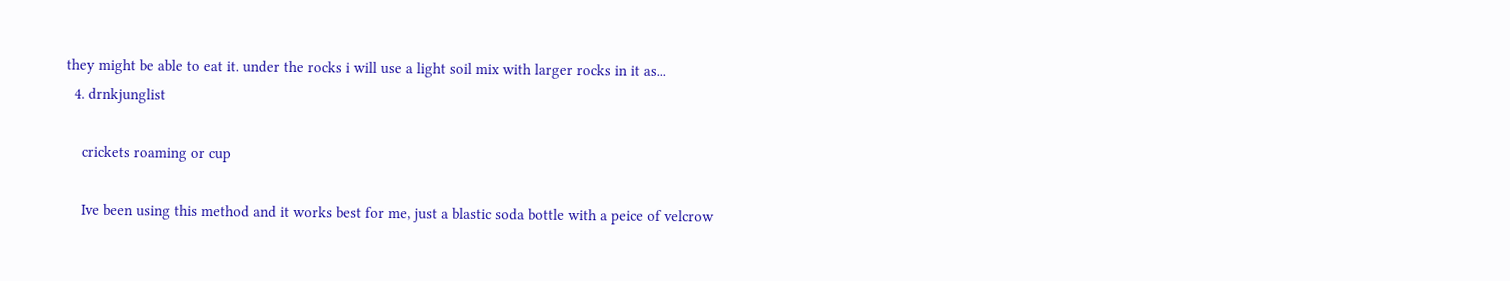they might be able to eat it. under the rocks i will use a light soil mix with larger rocks in it as...
  4. drnkjunglist

    crickets roaming or cup

    Ive been using this method and it works best for me, just a blastic soda bottle with a peice of velcrow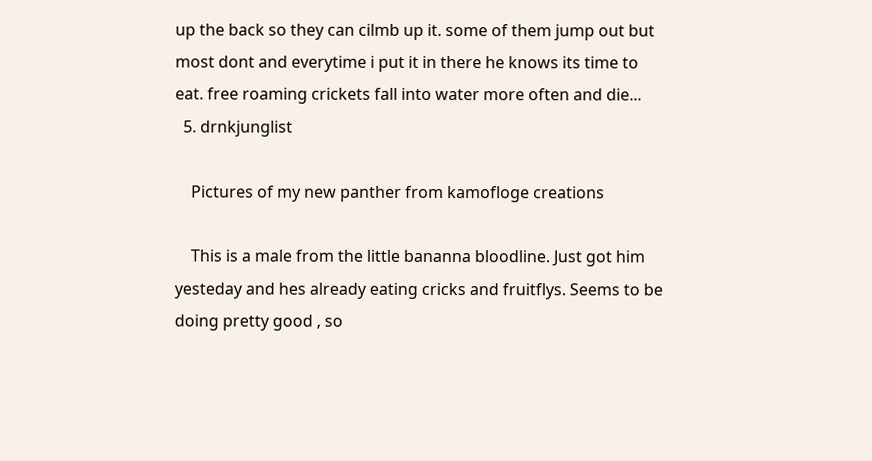up the back so they can cilmb up it. some of them jump out but most dont and everytime i put it in there he knows its time to eat. free roaming crickets fall into water more often and die...
  5. drnkjunglist

    Pictures of my new panther from kamofloge creations

    This is a male from the little bananna bloodline. Just got him yesteday and hes already eating cricks and fruitflys. Seems to be doing pretty good , so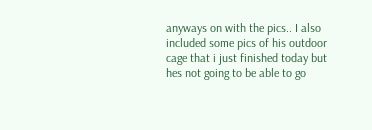anyways on with the pics.. I also included some pics of his outdoor cage that i just finished today but hes not going to be able to go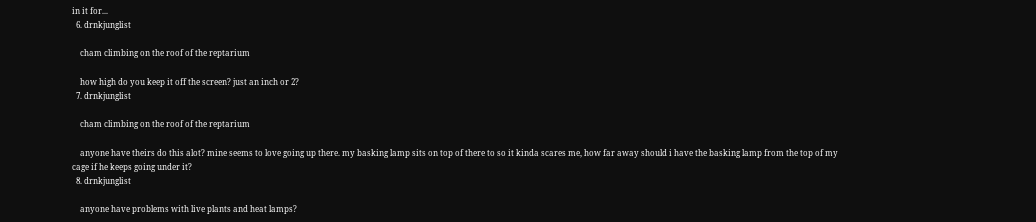in it for...
  6. drnkjunglist

    cham climbing on the roof of the reptarium

    how high do you keep it off the screen? just an inch or 2?
  7. drnkjunglist

    cham climbing on the roof of the reptarium

    anyone have theirs do this alot? mine seems to love going up there. my basking lamp sits on top of there to so it kinda scares me, how far away should i have the basking lamp from the top of my cage if he keeps going under it?
  8. drnkjunglist

    anyone have problems with live plants and heat lamps?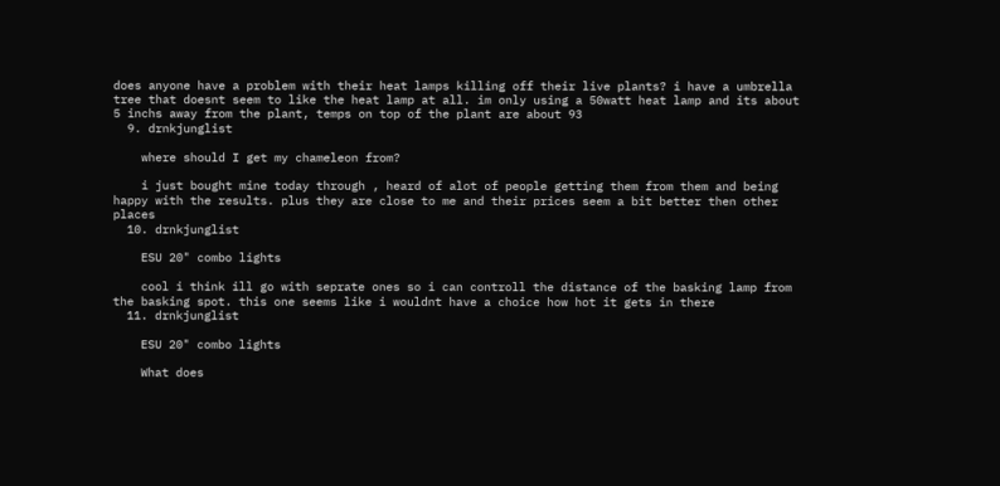does anyone have a problem with their heat lamps killing off their live plants? i have a umbrella tree that doesnt seem to like the heat lamp at all. im only using a 50watt heat lamp and its about 5 inchs away from the plant, temps on top of the plant are about 93
  9. drnkjunglist

    where should I get my chameleon from?

    i just bought mine today through , heard of alot of people getting them from them and being happy with the results. plus they are close to me and their prices seem a bit better then other places
  10. drnkjunglist

    ESU 20" combo lights

    cool i think ill go with seprate ones so i can controll the distance of the basking lamp from the basking spot. this one seems like i wouldnt have a choice how hot it gets in there
  11. drnkjunglist

    ESU 20" combo lights

    What does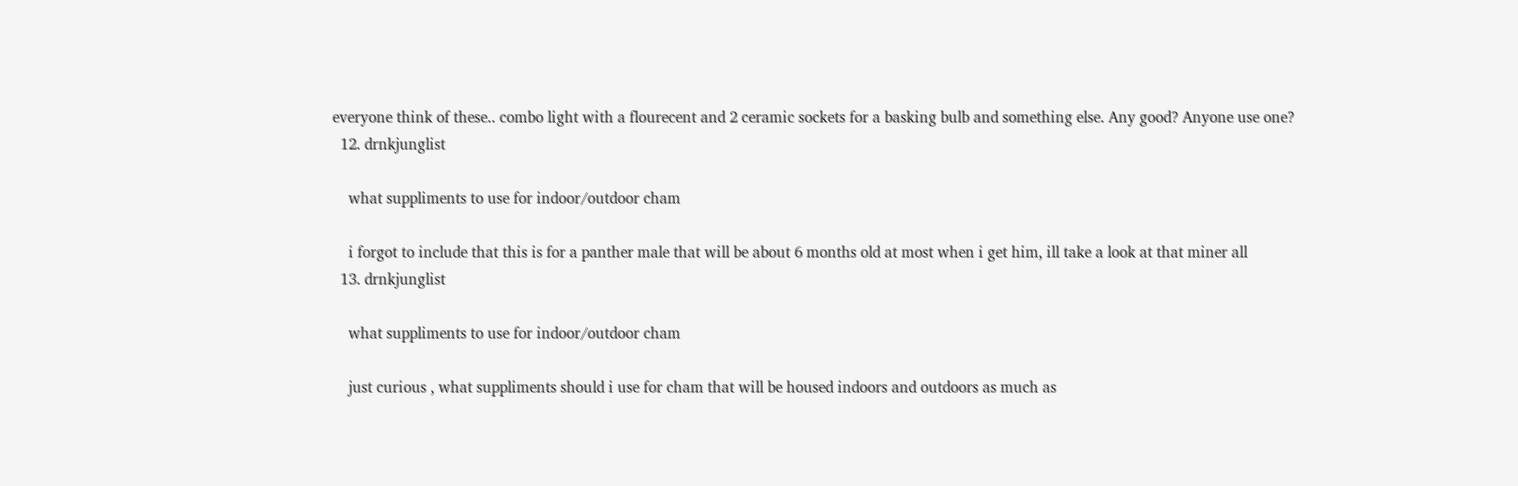everyone think of these.. combo light with a flourecent and 2 ceramic sockets for a basking bulb and something else. Any good? Anyone use one?
  12. drnkjunglist

    what suppliments to use for indoor/outdoor cham

    i forgot to include that this is for a panther male that will be about 6 months old at most when i get him, ill take a look at that miner all
  13. drnkjunglist

    what suppliments to use for indoor/outdoor cham

    just curious , what suppliments should i use for cham that will be housed indoors and outdoors as much as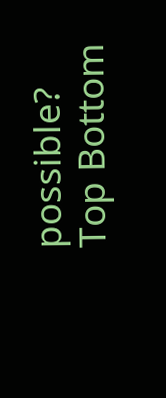possible?
Top Bottom